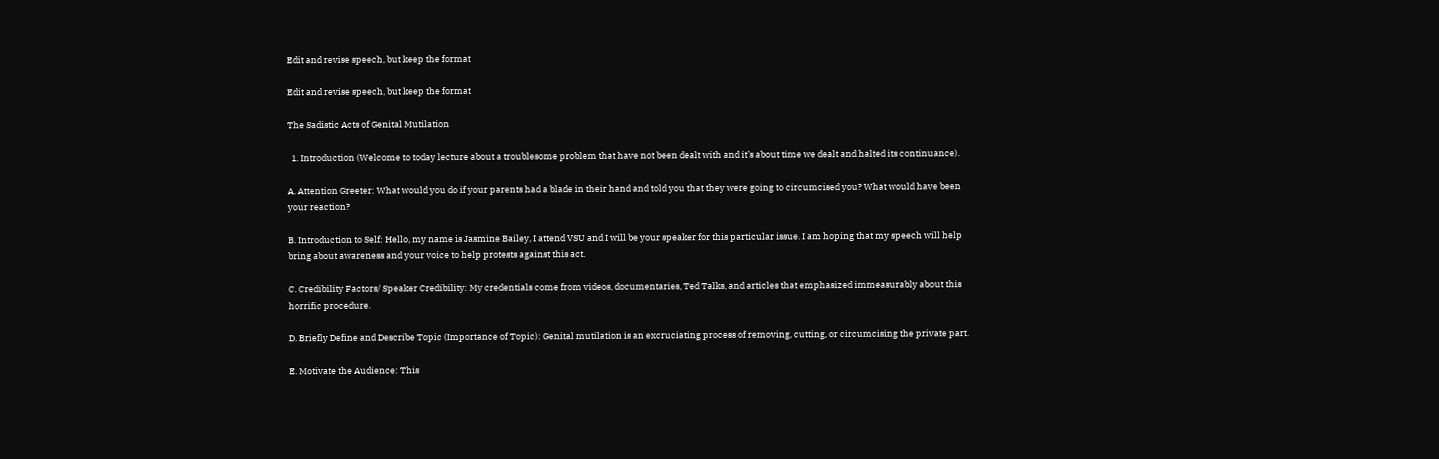Edit and revise speech, but keep the format

Edit and revise speech, but keep the format

The Sadistic Acts of Genital Mutilation

  1. Introduction (Welcome to today lecture about a troublesome problem that have not been dealt with and it’s about time we dealt and halted its continuance).

A. Attention Greeter: What would you do if your parents had a blade in their hand and told you that they were going to circumcised you? What would have been your reaction?

B. Introduction to Self: Hello, my name is Jasmine Bailey, I attend VSU and I will be your speaker for this particular issue. I am hoping that my speech will help bring about awareness and your voice to help protests against this act.

C. Credibility Factors/ Speaker Credibility: My credentials come from videos, documentaries, Ted Talks, and articles that emphasized immeasurably about this horrific procedure.

D. Briefly Define and Describe Topic (Importance of Topic): Genital mutilation is an excruciating process of removing, cutting, or circumcising the private part.

E. Motivate the Audience: This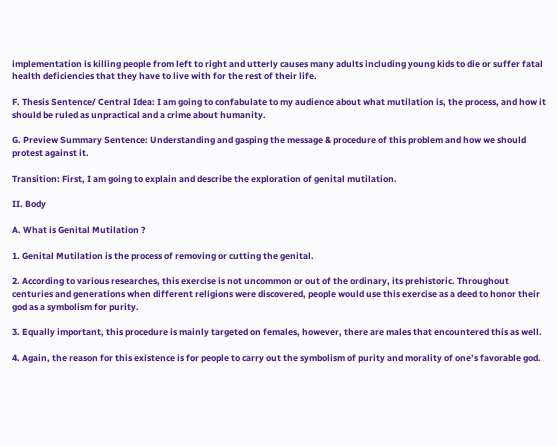implementation is killing people from left to right and utterly causes many adults including young kids to die or suffer fatal health deficiencies that they have to live with for the rest of their life.

F. Thesis Sentence/ Central Idea: I am going to confabulate to my audience about what mutilation is, the process, and how it should be ruled as unpractical and a crime about humanity.

G. Preview Summary Sentence: Understanding and gasping the message & procedure of this problem and how we should protest against it.

Transition: First, I am going to explain and describe the exploration of genital mutilation.

II. Body

A. What is Genital Mutilation ?

1. Genital Mutilation is the process of removing or cutting the genital.

2. According to various researches, this exercise is not uncommon or out of the ordinary, its prehistoric. Throughout centuries and generations when different religions were discovered, people would use this exercise as a deed to honor their god as a symbolism for purity.

3. Equally important, this procedure is mainly targeted on females, however, there are males that encountered this as well.

4. Again, the reason for this existence is for people to carry out the symbolism of purity and morality of one’s favorable god.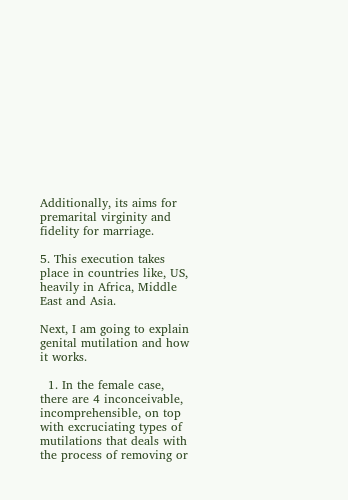Additionally, its aims for premarital virginity and fidelity for marriage.

5. This execution takes place in countries like, US, heavily in Africa, Middle East and Asia.

Next, I am going to explain genital mutilation and how it works.

  1. In the female case, there are 4 inconceivable, incomprehensible, on top with excruciating types of mutilations that deals with the process of removing or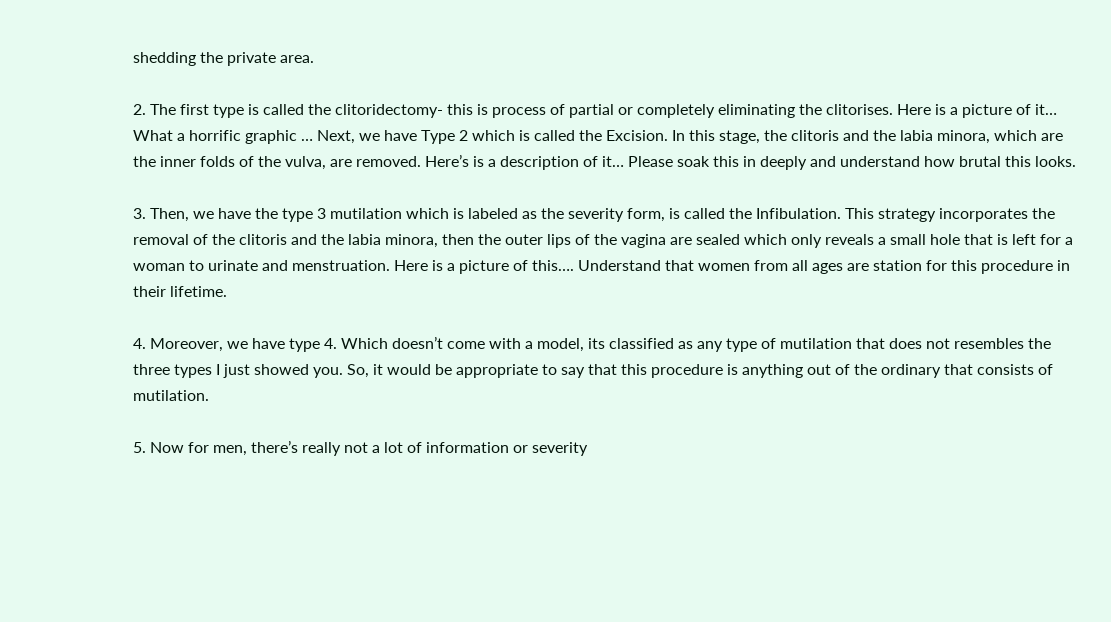shedding the private area.

2. The first type is called the clitoridectomy- this is process of partial or completely eliminating the clitorises. Here is a picture of it… What a horrific graphic … Next, we have Type 2 which is called the Excision. In this stage, the clitoris and the labia minora, which are the inner folds of the vulva, are removed. Here’s is a description of it… Please soak this in deeply and understand how brutal this looks.

3. Then, we have the type 3 mutilation which is labeled as the severity form, is called the Infibulation. This strategy incorporates the removal of the clitoris and the labia minora, then the outer lips of the vagina are sealed which only reveals a small hole that is left for a woman to urinate and menstruation. Here is a picture of this…. Understand that women from all ages are station for this procedure in their lifetime.

4. Moreover, we have type 4. Which doesn’t come with a model, its classified as any type of mutilation that does not resembles the three types I just showed you. So, it would be appropriate to say that this procedure is anything out of the ordinary that consists of mutilation.

5. Now for men, there’s really not a lot of information or severity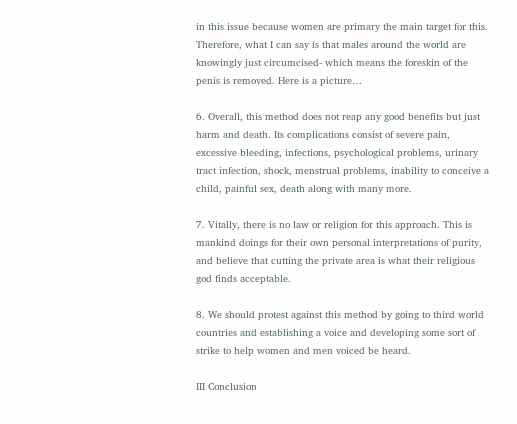in this issue because women are primary the main target for this. Therefore, what I can say is that males around the world are knowingly just circumcised- which means the foreskin of the penis is removed. Here is a picture…

6. Overall, this method does not reap any good benefits but just harm and death. Its complications consist of severe pain, excessive bleeding, infections, psychological problems, urinary tract infection, shock, menstrual problems, inability to conceive a child, painful sex, death along with many more.

7. Vitally, there is no law or religion for this approach. This is mankind doings for their own personal interpretations of purity, and believe that cutting the private area is what their religious god finds acceptable.

8. We should protest against this method by going to third world countries and establishing a voice and developing some sort of strike to help women and men voiced be heard.

III Conclusion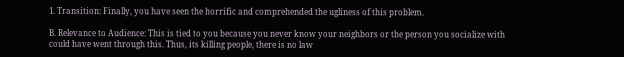1. Transition: Finally, you have seen the horrific and comprehended the ugliness of this problem.

B. Relevance to Audience: This is tied to you because you never know your neighbors or the person you socialize with could have went through this. Thus, its killing people, there is no law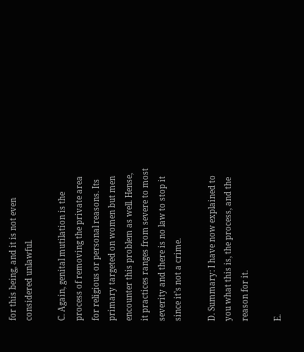for this being, and it is not even considered unlawful.

C. Again, genital mutilation is the process of removing the private area for religious or personal reasons. Its primary targeted on women but men encounter this problem as well. Hense, it practices ranges from severe to most severity and there is no law to stop it since it’s not a crime.

D. Summary: I have now explained to you what this is, the process, and the reason for it.

E.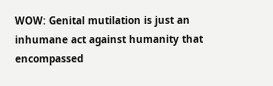WOW: Genital mutilation is just an inhumane act against humanity that encompassed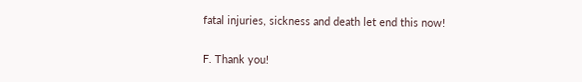fatal injuries, sickness and death let end this now!

F. Thank you!